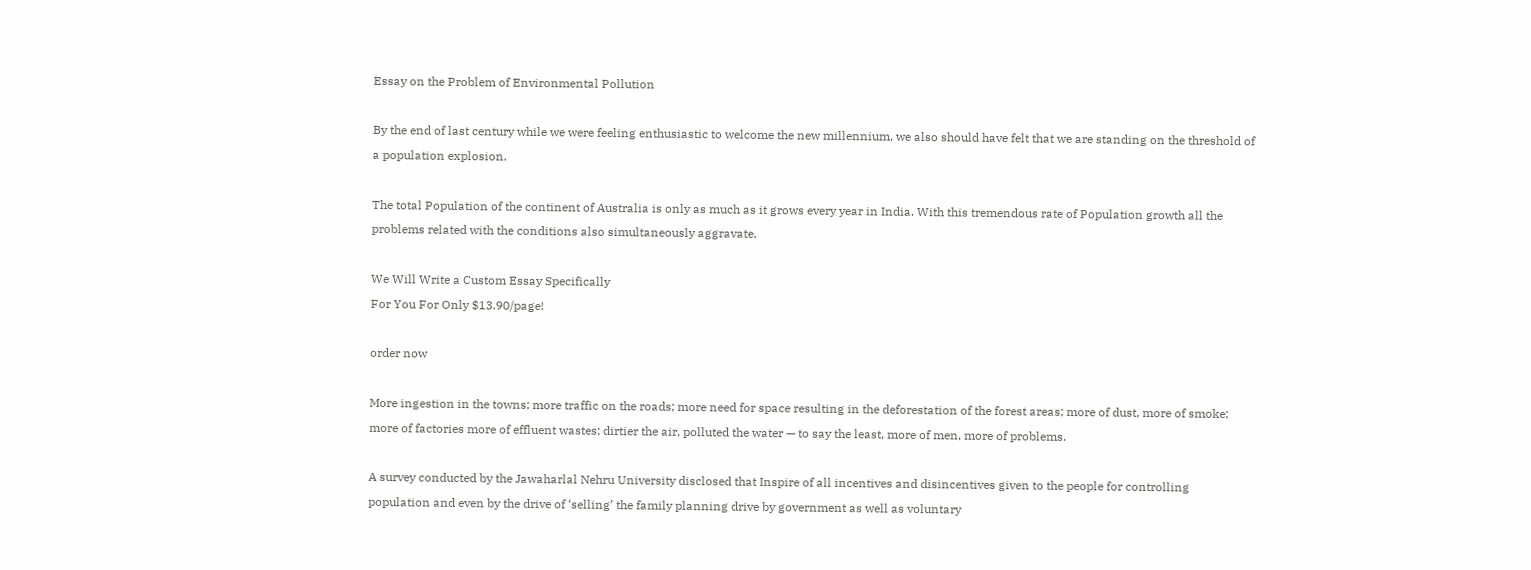Essay on the Problem of Environmental Pollution

By the end of last century while we were feeling enthusiastic to welcome the new millennium, we also should have felt that we are standing on the threshold of a population explosion.

The total Population of the continent of Australia is only as much as it grows every year in India. With this tremendous rate of Population growth all the problems related with the conditions also simultaneously aggravate.

We Will Write a Custom Essay Specifically
For You For Only $13.90/page!

order now

More ingestion in the towns; more traffic on the roads; more need for space resulting in the deforestation of the forest areas; more of dust, more of smoke; more of factories more of effluent wastes; dirtier the air, polluted the water — to say the least, more of men, more of problems.

A survey conducted by the Jawaharlal Nehru University disclosed that Inspire of all incentives and disincentives given to the people for controlling population and even by the drive of ‘selling’ the family planning drive by government as well as voluntary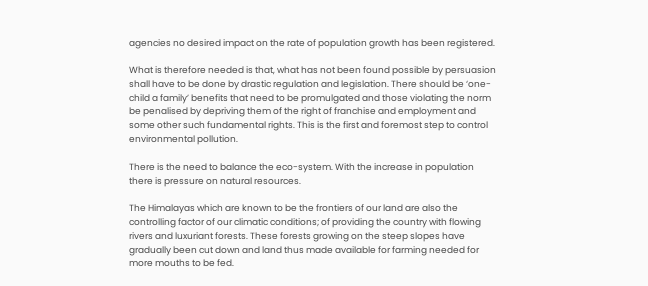agencies no desired impact on the rate of population growth has been registered.

What is therefore needed is that, what has not been found possible by persuasion shall have to be done by drastic regulation and legislation. There should be ‘one-child a family’ benefits that need to be promulgated and those violating the norm be penalised by depriving them of the right of franchise and employment and some other such fundamental rights. This is the first and foremost step to control environmental pollution.

There is the need to balance the eco-system. With the increase in population there is pressure on natural resources.

The Himalayas which are known to be the frontiers of our land are also the controlling factor of our climatic conditions; of providing the country with flowing rivers and luxuriant forests. These forests growing on the steep slopes have gradually been cut down and land thus made available for farming needed for more mouths to be fed.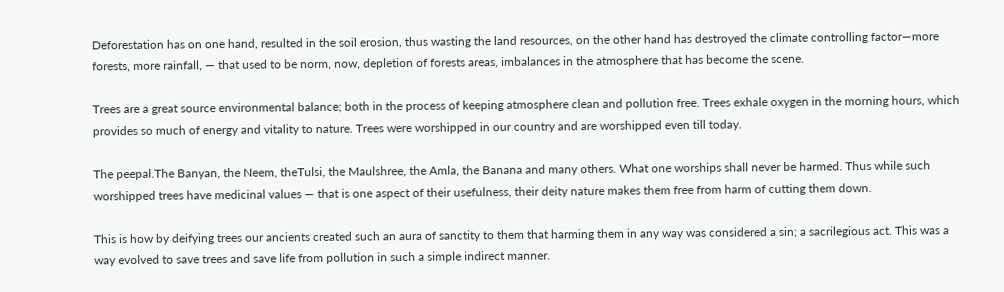Deforestation has on one hand, resulted in the soil erosion, thus wasting the land resources, on the other hand has destroyed the climate controlling factor—more forests, more rainfall, — that used to be norm, now, depletion of forests areas, imbalances in the atmosphere that has become the scene.

Trees are a great source environmental balance; both in the process of keeping atmosphere clean and pollution free. Trees exhale oxygen in the morning hours, which provides so much of energy and vitality to nature. Trees were worshipped in our country and are worshipped even till today.

The peepal.The Banyan, the Neem, theTulsi, the Maulshree, the Amla, the Banana and many others. What one worships shall never be harmed. Thus while such worshipped trees have medicinal values — that is one aspect of their usefulness, their deity nature makes them free from harm of cutting them down.

This is how by deifying trees our ancients created such an aura of sanctity to them that harming them in any way was considered a sin; a sacrilegious act. This was a way evolved to save trees and save life from pollution in such a simple indirect manner.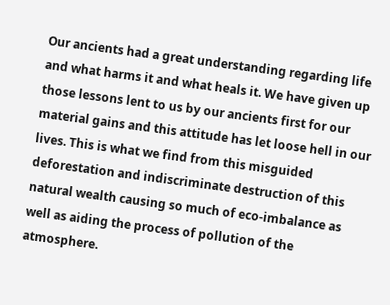Our ancients had a great understanding regarding life and what harms it and what heals it. We have given up those lessons lent to us by our ancients first for our material gains and this attitude has let loose hell in our lives. This is what we find from this misguided deforestation and indiscriminate destruction of this natural wealth causing so much of eco-imbalance as well as aiding the process of pollution of the atmosphere.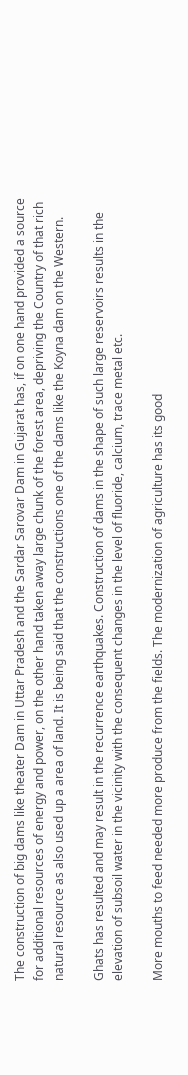The construction of big dams like theater Dam in Uttar Pradesh and the Sardar Sarovar Dam in Gujarat has, if on one hand provided a source for additional resources of energy and power, on the other hand taken away large chunk of the forest area, depriving the Country of that rich natural resource as also used up a area of land. It is being said that the constructions one of the dams like the Koyna dam on the Western.

Ghats has resulted and may result in the recurrence earthquakes. Construction of dams in the shape of such large reservoirs results in the elevation of subsoil water in the vicinity with the consequent changes in the level of fluoride, calcium, trace metal etc.

More mouths to feed needed more produce from the fields. The modernization of agriculture has its good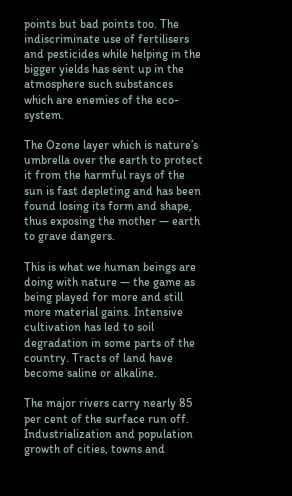points but bad points too. The indiscriminate use of fertilisers and pesticides while helping in the bigger yields has sent up in the atmosphere such substances which are enemies of the eco-system.

The Ozone layer which is nature’s umbrella over the earth to protect it from the harmful rays of the sun is fast depleting and has been found losing its form and shape, thus exposing the mother — earth to grave dangers.

This is what we human beings are doing with nature — the game as being played for more and still more material gains. Intensive cultivation has led to soil degradation in some parts of the country. Tracts of land have become saline or alkaline.

The major rivers carry nearly 85 per cent of the surface run off. Industrialization and population growth of cities, towns and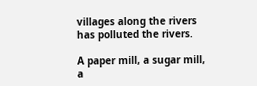villages along the rivers has polluted the rivers.

A paper mill, a sugar mill, a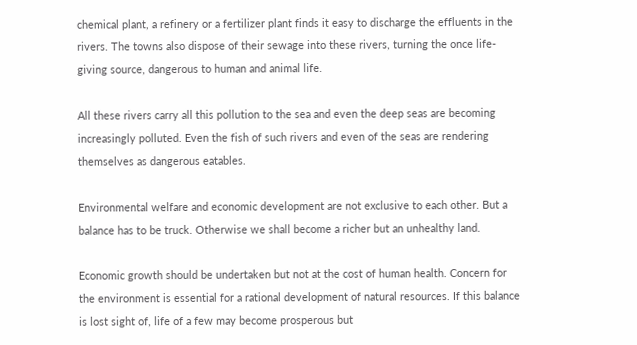chemical plant, a refinery or a fertilizer plant finds it easy to discharge the effluents in the rivers. The towns also dispose of their sewage into these rivers, turning the once life-giving source, dangerous to human and animal life.

All these rivers carry all this pollution to the sea and even the deep seas are becoming increasingly polluted. Even the fish of such rivers and even of the seas are rendering themselves as dangerous eatables.

Environmental welfare and economic development are not exclusive to each other. But a balance has to be truck. Otherwise we shall become a richer but an unhealthy land.

Economic growth should be undertaken but not at the cost of human health. Concern for the environment is essential for a rational development of natural resources. If this balance is lost sight of, life of a few may become prosperous but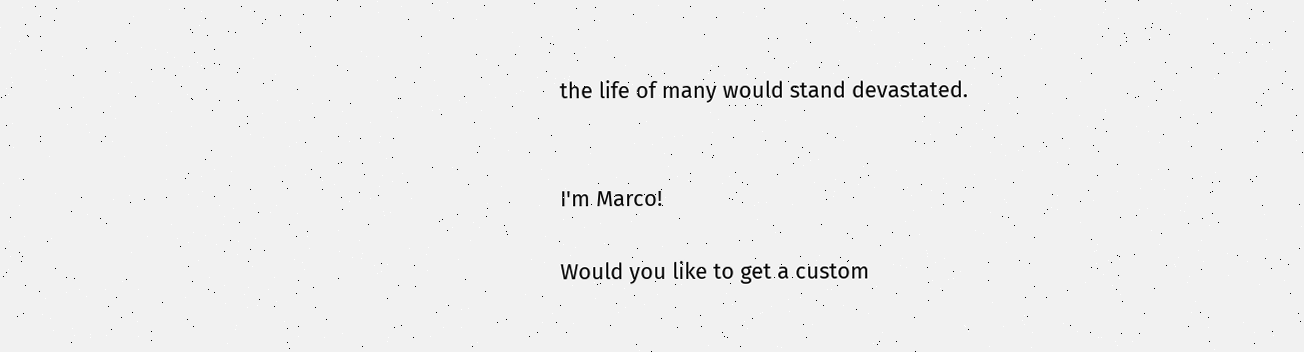the life of many would stand devastated.


I'm Marco!

Would you like to get a custom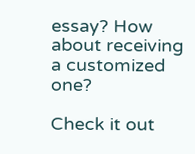essay? How about receiving a customized one?

Check it out